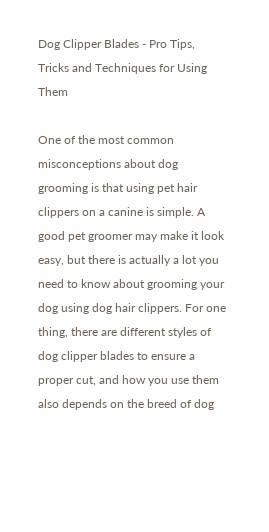Dog Clipper Blades - Pro Tips, Tricks and Techniques for Using Them

One of the most common misconceptions about dog grooming is that using pet hair clippers on a canine is simple. A good pet groomer may make it look easy, but there is actually a lot you need to know about grooming your dog using dog hair clippers. For one thing, there are different styles of dog clipper blades to ensure a proper cut, and how you use them also depends on the breed of dog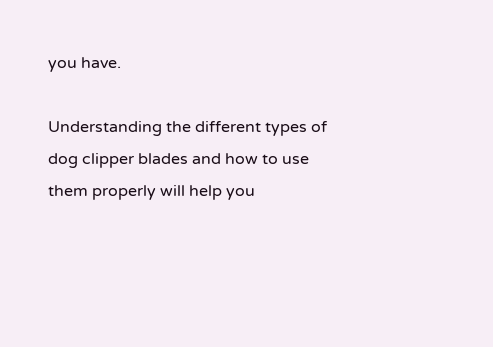you have.

Understanding the different types of dog clipper blades and how to use them properly will help you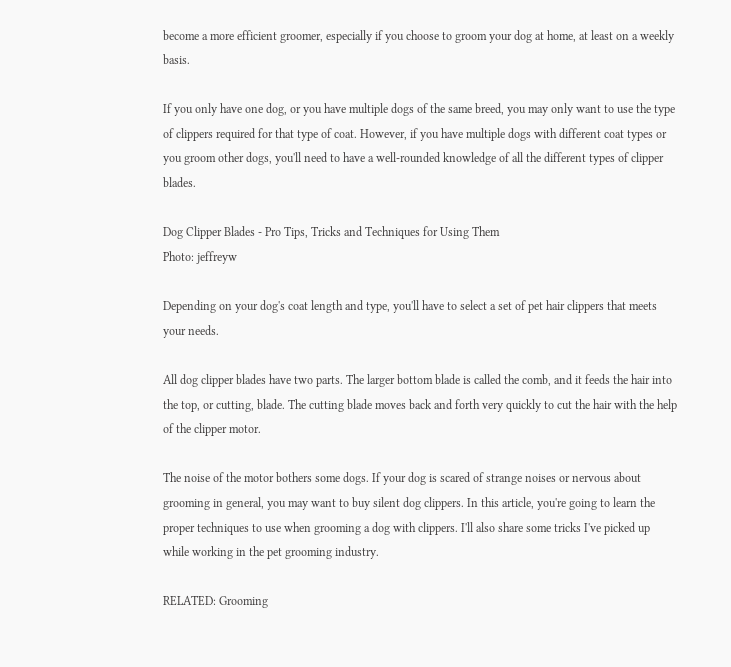become a more efficient groomer, especially if you choose to groom your dog at home, at least on a weekly basis.

If you only have one dog, or you have multiple dogs of the same breed, you may only want to use the type of clippers required for that type of coat. However, if you have multiple dogs with different coat types or you groom other dogs, you'll need to have a well-rounded knowledge of all the different types of clipper blades.

Dog Clipper Blades - Pro Tips, Tricks and Techniques for Using Them
Photo: jeffreyw

Depending on your dog's coat length and type, you'll have to select a set of pet hair clippers that meets your needs.

All dog clipper blades have two parts. The larger bottom blade is called the comb, and it feeds the hair into the top, or cutting, blade. The cutting blade moves back and forth very quickly to cut the hair with the help of the clipper motor.

The noise of the motor bothers some dogs. If your dog is scared of strange noises or nervous about grooming in general, you may want to buy silent dog clippers. In this article, you're going to learn the proper techniques to use when grooming a dog with clippers. I'll also share some tricks I've picked up while working in the pet grooming industry.

RELATED: Grooming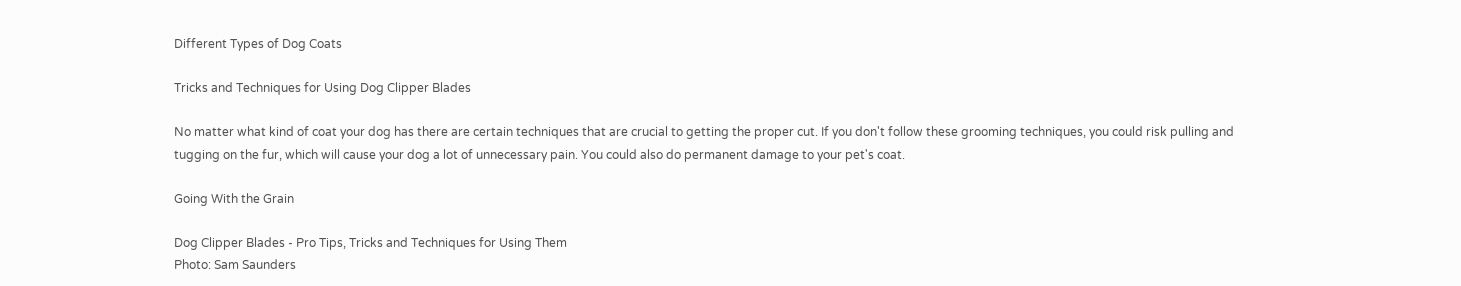Different Types of Dog Coats

Tricks and Techniques for Using Dog Clipper Blades

No matter what kind of coat your dog has there are certain techniques that are crucial to getting the proper cut. If you don't follow these grooming techniques, you could risk pulling and tugging on the fur, which will cause your dog a lot of unnecessary pain. You could also do permanent damage to your pet's coat.

Going With the Grain

Dog Clipper Blades - Pro Tips, Tricks and Techniques for Using Them
Photo: Sam Saunders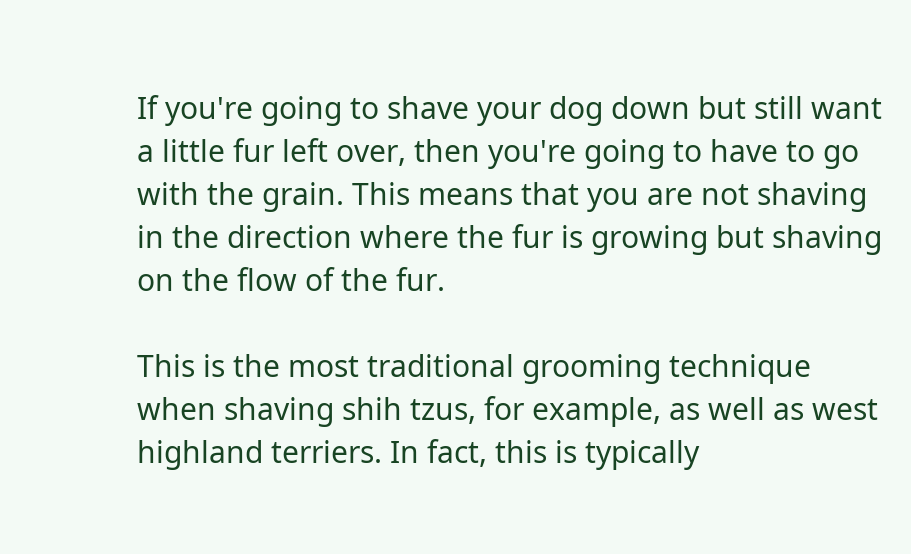If you're going to shave your dog down but still want a little fur left over, then you're going to have to go with the grain. This means that you are not shaving in the direction where the fur is growing but shaving on the flow of the fur.

This is the most traditional grooming technique when shaving shih tzus, for example, as well as west highland terriers. In fact, this is typically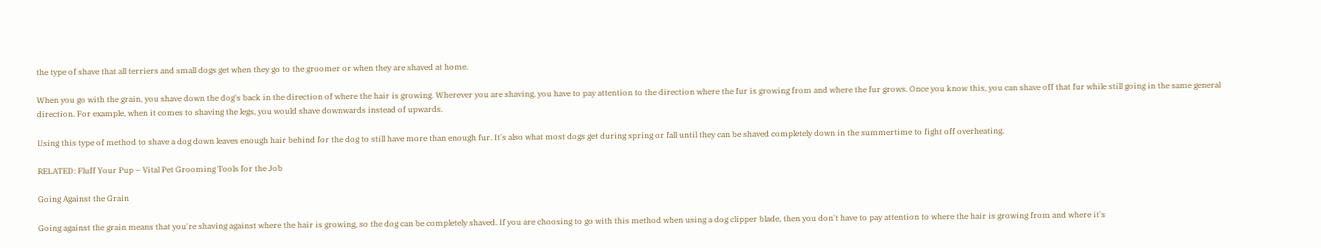the type of shave that all terriers and small dogs get when they go to the groomer or when they are shaved at home.

When you go with the grain, you shave down the dog's back in the direction of where the hair is growing. Wherever you are shaving, you have to pay attention to the direction where the fur is growing from and where the fur grows. Once you know this, you can shave off that fur while still going in the same general direction. For example, when it comes to shaving the legs, you would shave downwards instead of upwards.

Using this type of method to shave a dog down leaves enough hair behind for the dog to still have more than enough fur. It's also what most dogs get during spring or fall until they can be shaved completely down in the summertime to fight off overheating.

RELATED: Fluff Your Pup – Vital Pet Grooming Tools for the Job

Going Against the Grain

Going against the grain means that you're shaving against where the hair is growing, so the dog can be completely shaved. If you are choosing to go with this method when using a dog clipper blade, then you don't have to pay attention to where the hair is growing from and where it's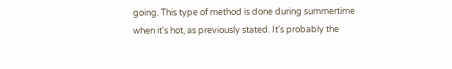going. This type of method is done during summertime when it's hot, as previously stated. It's probably the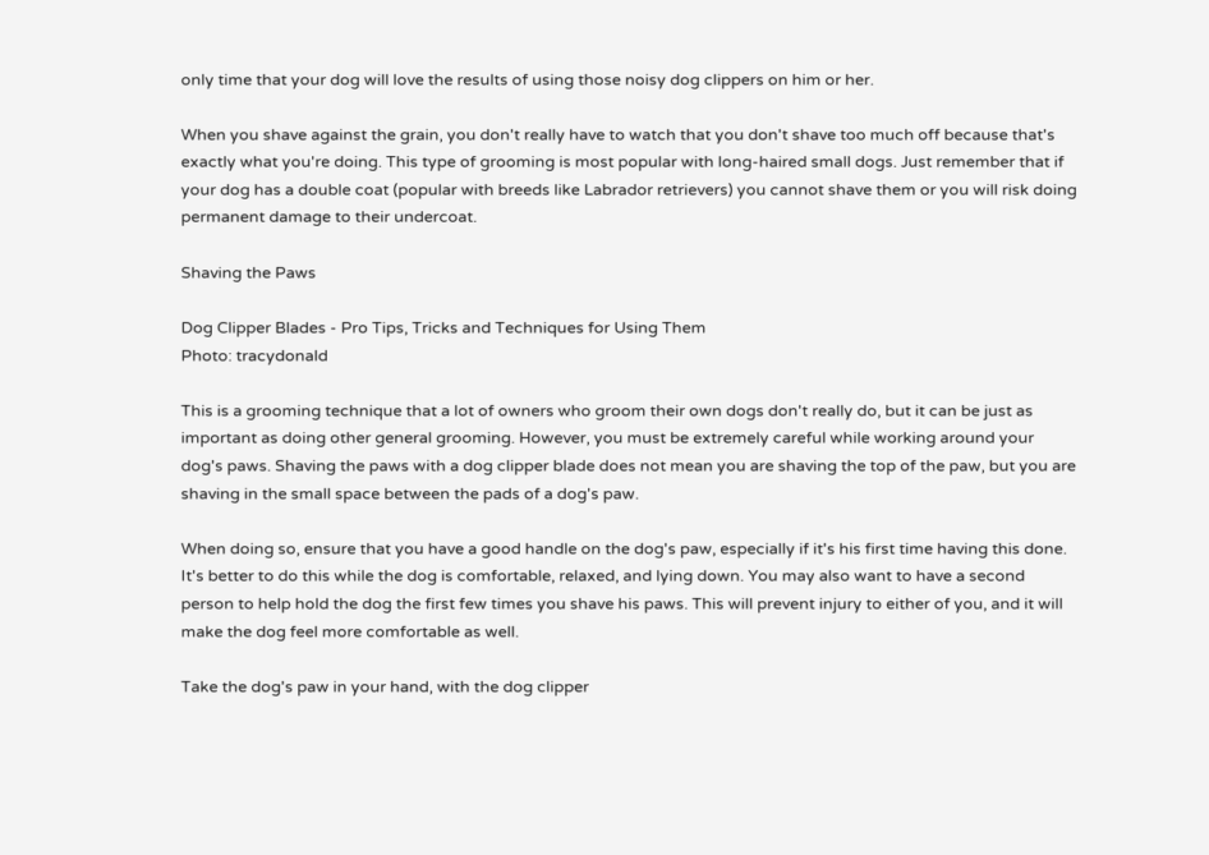only time that your dog will love the results of using those noisy dog clippers on him or her.

When you shave against the grain, you don't really have to watch that you don't shave too much off because that's exactly what you're doing. This type of grooming is most popular with long-haired small dogs. Just remember that if your dog has a double coat (popular with breeds like Labrador retrievers) you cannot shave them or you will risk doing permanent damage to their undercoat.

Shaving the Paws

Dog Clipper Blades - Pro Tips, Tricks and Techniques for Using Them
Photo: tracydonald

This is a grooming technique that a lot of owners who groom their own dogs don't really do, but it can be just as important as doing other general grooming. However, you must be extremely careful while working around your dog's paws. Shaving the paws with a dog clipper blade does not mean you are shaving the top of the paw, but you are shaving in the small space between the pads of a dog's paw.

When doing so, ensure that you have a good handle on the dog's paw, especially if it's his first time having this done. It's better to do this while the dog is comfortable, relaxed, and lying down. You may also want to have a second person to help hold the dog the first few times you shave his paws. This will prevent injury to either of you, and it will make the dog feel more comfortable as well.

Take the dog's paw in your hand, with the dog clipper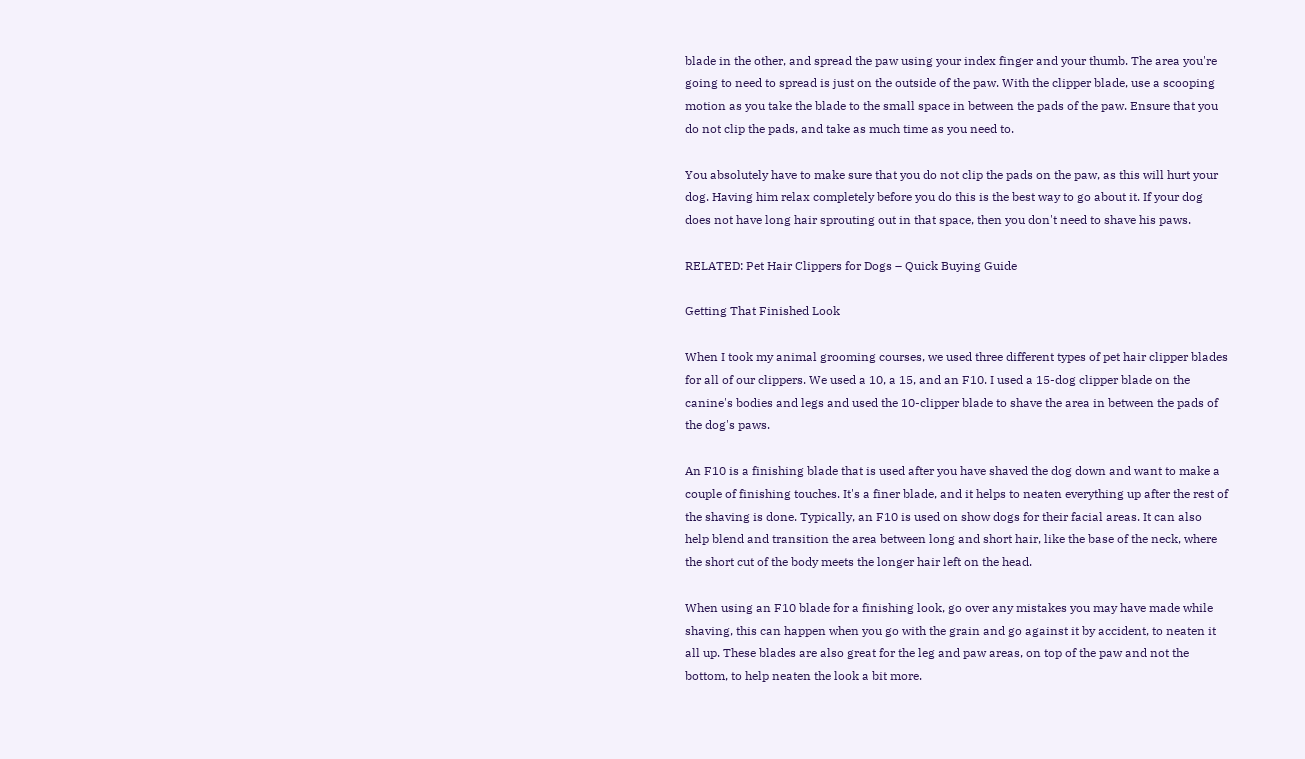blade in the other, and spread the paw using your index finger and your thumb. The area you're going to need to spread is just on the outside of the paw. With the clipper blade, use a scooping motion as you take the blade to the small space in between the pads of the paw. Ensure that you do not clip the pads, and take as much time as you need to.

You absolutely have to make sure that you do not clip the pads on the paw, as this will hurt your dog. Having him relax completely before you do this is the best way to go about it. If your dog does not have long hair sprouting out in that space, then you don't need to shave his paws.

RELATED: Pet Hair Clippers for Dogs – Quick Buying Guide

Getting That Finished Look

When I took my animal grooming courses, we used three different types of pet hair clipper blades for all of our clippers. We used a 10, a 15, and an F10. I used a 15-dog clipper blade on the canine's bodies and legs and used the 10-clipper blade to shave the area in between the pads of the dog's paws.

An F10 is a finishing blade that is used after you have shaved the dog down and want to make a couple of finishing touches. It's a finer blade, and it helps to neaten everything up after the rest of the shaving is done. Typically, an F10 is used on show dogs for their facial areas. It can also help blend and transition the area between long and short hair, like the base of the neck, where the short cut of the body meets the longer hair left on the head.

When using an F10 blade for a finishing look, go over any mistakes you may have made while shaving, this can happen when you go with the grain and go against it by accident, to neaten it all up. These blades are also great for the leg and paw areas, on top of the paw and not the bottom, to help neaten the look a bit more.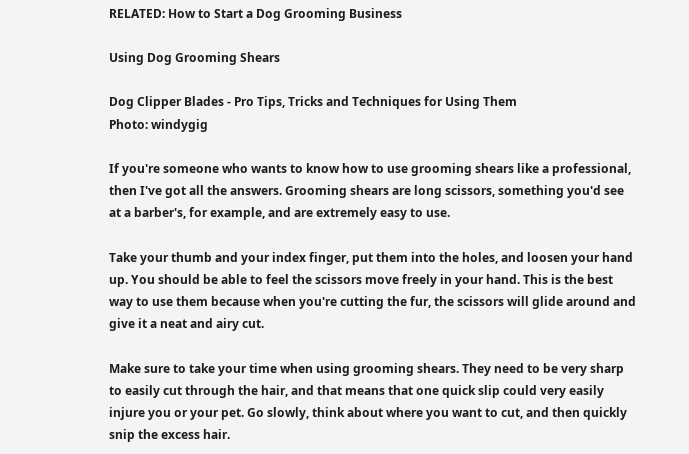RELATED: How to Start a Dog Grooming Business

Using Dog Grooming Shears

Dog Clipper Blades - Pro Tips, Tricks and Techniques for Using Them
Photo: windygig

If you're someone who wants to know how to use grooming shears like a professional, then I've got all the answers. Grooming shears are long scissors, something you'd see at a barber's, for example, and are extremely easy to use.

Take your thumb and your index finger, put them into the holes, and loosen your hand up. You should be able to feel the scissors move freely in your hand. This is the best way to use them because when you're cutting the fur, the scissors will glide around and give it a neat and airy cut.

Make sure to take your time when using grooming shears. They need to be very sharp to easily cut through the hair, and that means that one quick slip could very easily injure you or your pet. Go slowly, think about where you want to cut, and then quickly snip the excess hair.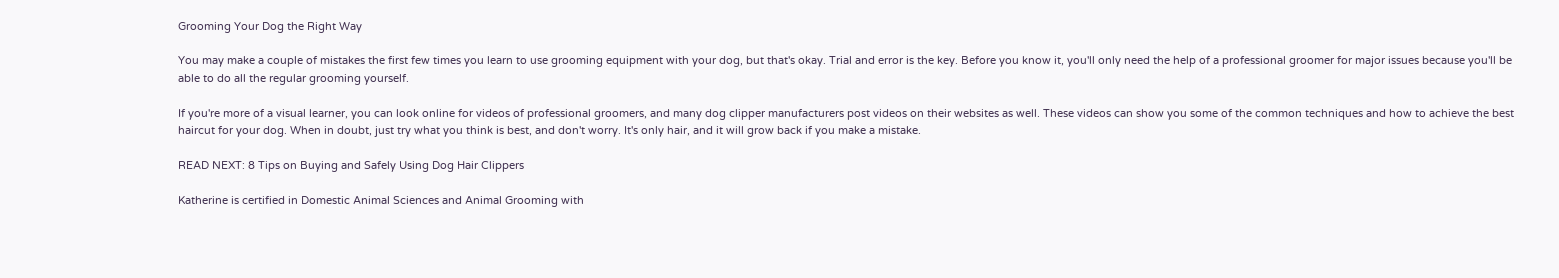Grooming Your Dog the Right Way

You may make a couple of mistakes the first few times you learn to use grooming equipment with your dog, but that's okay. Trial and error is the key. Before you know it, you'll only need the help of a professional groomer for major issues because you'll be able to do all the regular grooming yourself.

If you're more of a visual learner, you can look online for videos of professional groomers, and many dog clipper manufacturers post videos on their websites as well. These videos can show you some of the common techniques and how to achieve the best haircut for your dog. When in doubt, just try what you think is best, and don't worry. It's only hair, and it will grow back if you make a mistake.

READ NEXT: 8 Tips on Buying and Safely Using Dog Hair Clippers

Katherine is certified in Domestic Animal Sciences and Animal Grooming with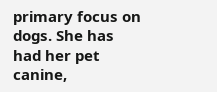primary focus on dogs. She has had her pet canine,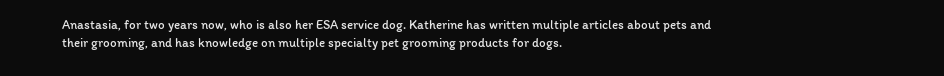Anastasia, for two years now, who is also her ESA service dog. Katherine has written multiple articles about pets and their grooming, and has knowledge on multiple specialty pet grooming products for dogs.